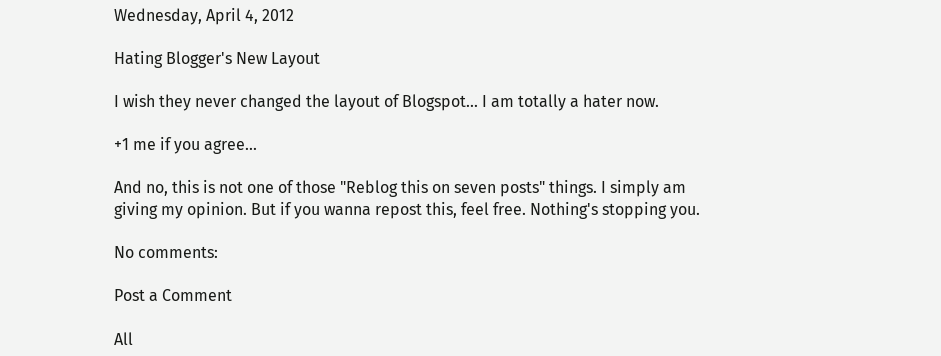Wednesday, April 4, 2012

Hating Blogger's New Layout

I wish they never changed the layout of Blogspot... I am totally a hater now.

+1 me if you agree...

And no, this is not one of those "Reblog this on seven posts" things. I simply am giving my opinion. But if you wanna repost this, feel free. Nothing's stopping you.

No comments:

Post a Comment

All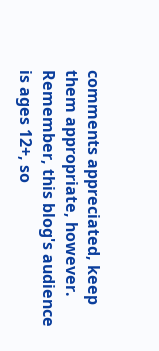comments appreciated, keep them appropriate, however. Remember, this blog's audience is ages 12+, so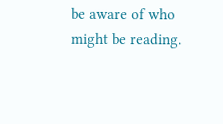be aware of who might be reading.